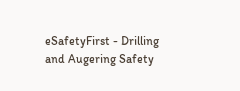eSafetyFirst - Drilling and Augering Safety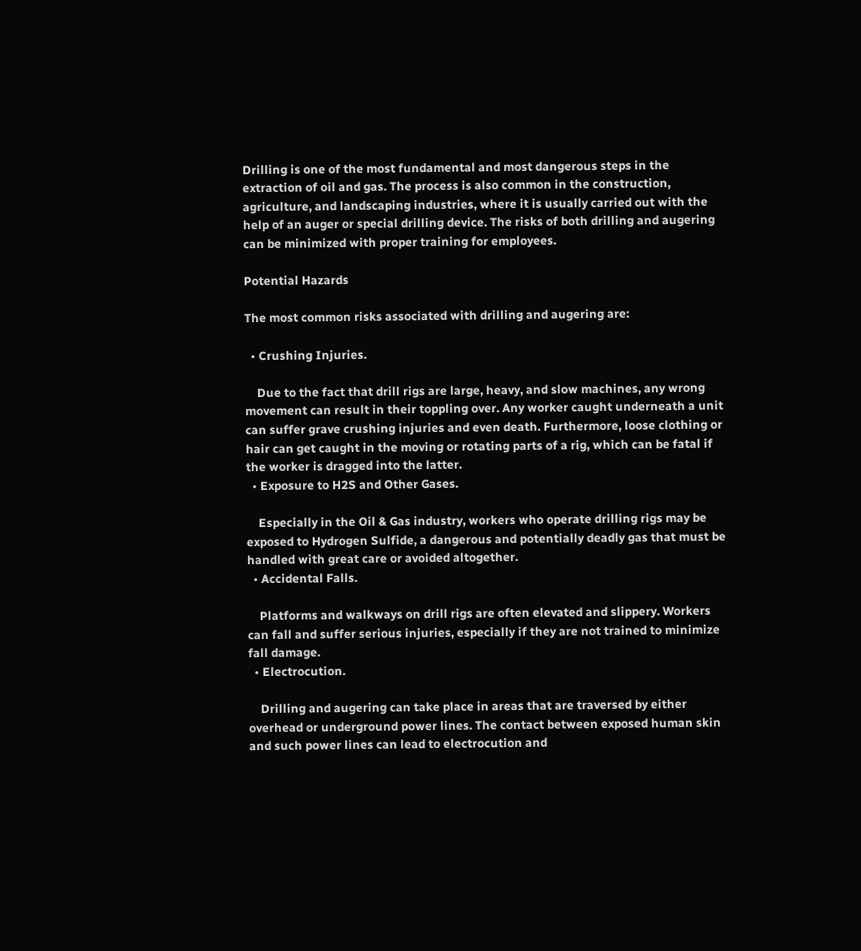Drilling is one of the most fundamental and most dangerous steps in the extraction of oil and gas. The process is also common in the construction, agriculture, and landscaping industries, where it is usually carried out with the help of an auger or special drilling device. The risks of both drilling and augering can be minimized with proper training for employees.

Potential Hazards

The most common risks associated with drilling and augering are:

  • Crushing Injuries.

    Due to the fact that drill rigs are large, heavy, and slow machines, any wrong movement can result in their toppling over. Any worker caught underneath a unit can suffer grave crushing injuries and even death. Furthermore, loose clothing or hair can get caught in the moving or rotating parts of a rig, which can be fatal if the worker is dragged into the latter.
  • Exposure to H2S and Other Gases.

    Especially in the Oil & Gas industry, workers who operate drilling rigs may be exposed to Hydrogen Sulfide, a dangerous and potentially deadly gas that must be handled with great care or avoided altogether.
  • Accidental Falls.

    Platforms and walkways on drill rigs are often elevated and slippery. Workers can fall and suffer serious injuries, especially if they are not trained to minimize fall damage.
  • Electrocution.

    Drilling and augering can take place in areas that are traversed by either overhead or underground power lines. The contact between exposed human skin and such power lines can lead to electrocution and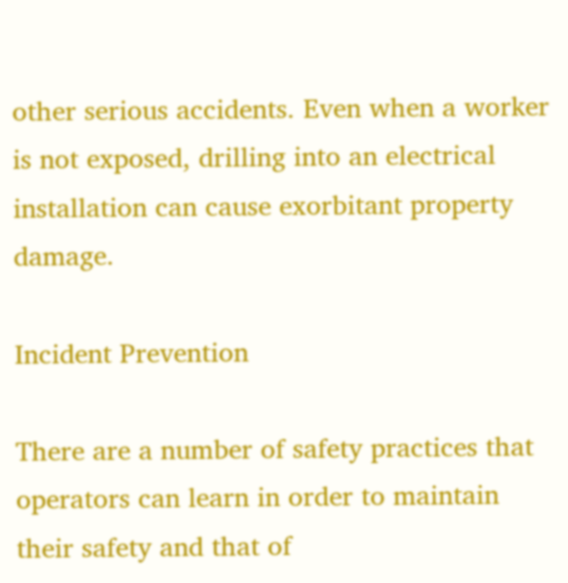other serious accidents. Even when a worker is not exposed, drilling into an electrical installation can cause exorbitant property damage.

Incident Prevention

There are a number of safety practices that operators can learn in order to maintain their safety and that of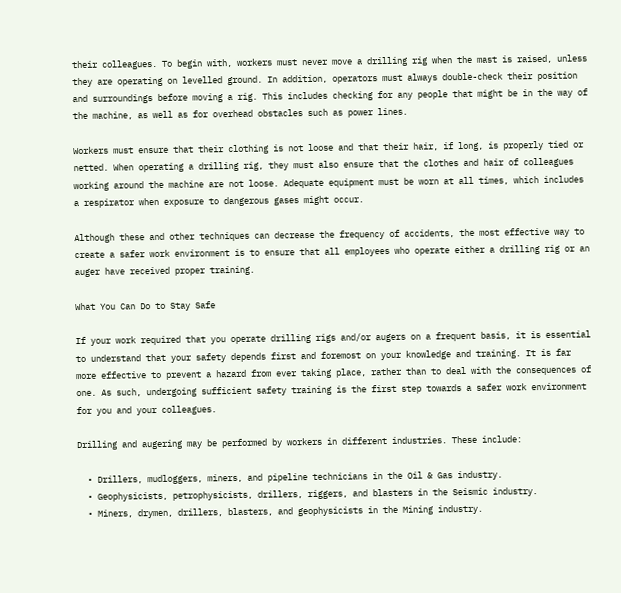their colleagues. To begin with, workers must never move a drilling rig when the mast is raised, unless they are operating on levelled ground. In addition, operators must always double-check their position and surroundings before moving a rig. This includes checking for any people that might be in the way of the machine, as well as for overhead obstacles such as power lines.

Workers must ensure that their clothing is not loose and that their hair, if long, is properly tied or netted. When operating a drilling rig, they must also ensure that the clothes and hair of colleagues working around the machine are not loose. Adequate equipment must be worn at all times, which includes a respirator when exposure to dangerous gases might occur.

Although these and other techniques can decrease the frequency of accidents, the most effective way to create a safer work environment is to ensure that all employees who operate either a drilling rig or an auger have received proper training.

What You Can Do to Stay Safe

If your work required that you operate drilling rigs and/or augers on a frequent basis, it is essential to understand that your safety depends first and foremost on your knowledge and training. It is far more effective to prevent a hazard from ever taking place, rather than to deal with the consequences of one. As such, undergoing sufficient safety training is the first step towards a safer work environment for you and your colleagues.

Drilling and augering may be performed by workers in different industries. These include:

  • Drillers, mudloggers, miners, and pipeline technicians in the Oil & Gas industry.
  • Geophysicists, petrophysicists, drillers, riggers, and blasters in the Seismic industry.
  • Miners, drymen, drillers, blasters, and geophysicists in the Mining industry.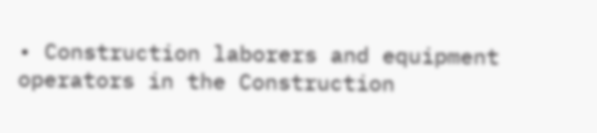• Construction laborers and equipment operators in the Construction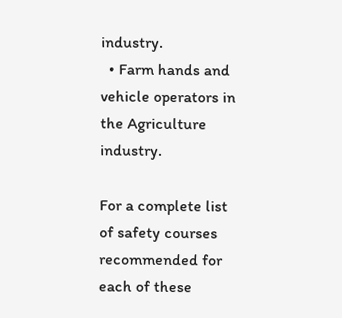industry.
  • Farm hands and vehicle operators in the Agriculture industry.

For a complete list of safety courses recommended for each of these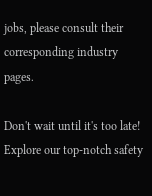jobs, please consult their corresponding industry pages.

Don't wait until it's too late!
Explore our top-notch safety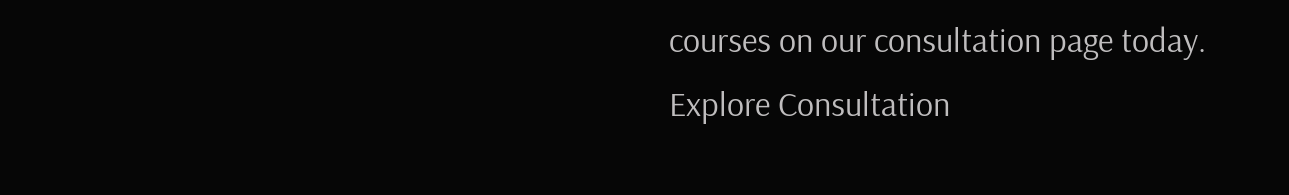courses on our consultation page today.
Explore Consultation